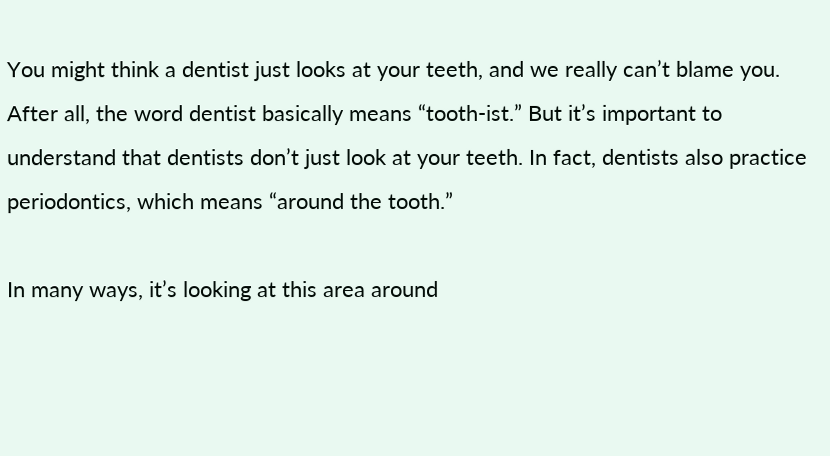You might think a dentist just looks at your teeth, and we really can’t blame you. After all, the word dentist basically means “tooth-ist.” But it’s important to understand that dentists don’t just look at your teeth. In fact, dentists also practice periodontics, which means “around the tooth.”

In many ways, it’s looking at this area around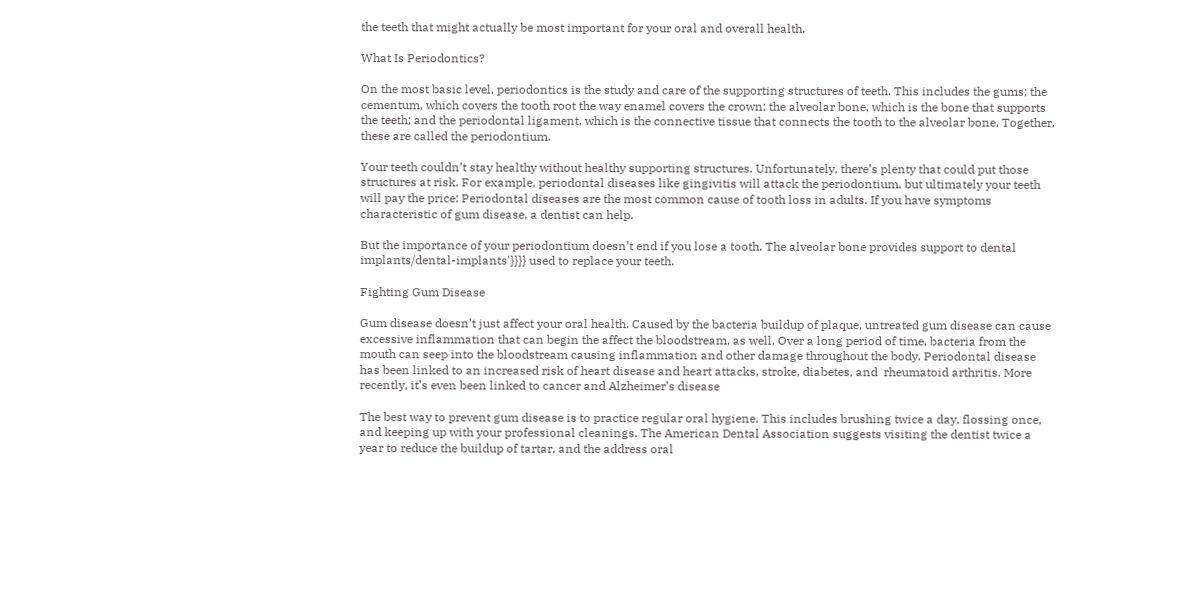the teeth that might actually be most important for your oral and overall health.

What Is Periodontics?

On the most basic level, periodontics is the study and care of the supporting structures of teeth. This includes the gums; the cementum, which covers the tooth root the way enamel covers the crown; the alveolar bone, which is the bone that supports the teeth; and the periodontal ligament, which is the connective tissue that connects the tooth to the alveolar bone. Together, these are called the periodontium.

Your teeth couldn’t stay healthy without healthy supporting structures. Unfortunately, there’s plenty that could put those structures at risk. For example, periodontal diseases like gingivitis will attack the periodontium, but ultimately your teeth will pay the price: Periodontal diseases are the most common cause of tooth loss in adults. If you have symptoms characteristic of gum disease, a dentist can help.

But the importance of your periodontium doesn’t end if you lose a tooth. The alveolar bone provides support to dental implants/dental-implants'}}}} used to replace your teeth.

Fighting Gum Disease

Gum disease doesn’t just affect your oral health. Caused by the bacteria buildup of plaque, untreated gum disease can cause excessive inflammation that can begin the affect the bloodstream, as well. Over a long period of time, bacteria from the mouth can seep into the bloodstream causing inflammation and other damage throughout the body. Periodontal disease has been linked to an increased risk of heart disease and heart attacks, stroke, diabetes, and  rheumatoid arthritis. More recently, it’s even been linked to cancer and Alzheimer’s disease

The best way to prevent gum disease is to practice regular oral hygiene. This includes brushing twice a day, flossing once, and keeping up with your professional cleanings. The American Dental Association suggests visiting the dentist twice a year to reduce the buildup of tartar, and the address oral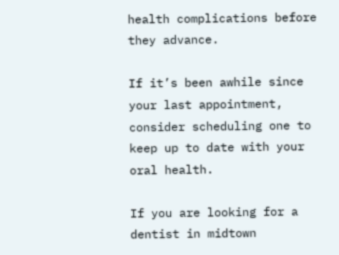health complications before they advance.

If it’s been awhile since your last appointment, consider scheduling one to keep up to date with your oral health.

If you are looking for a dentist in midtown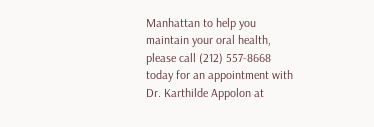Manhattan to help you maintain your oral health, please call (212) 557-8668 today for an appointment with Dr. Karthilde Appolon at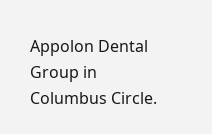Appolon Dental Group in Columbus Circle.